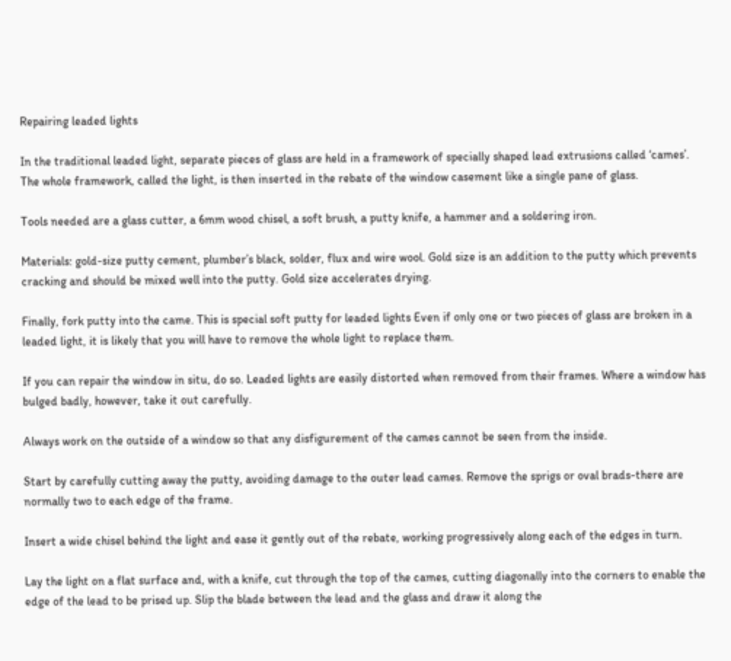Repairing leaded lights

In the traditional leaded light, separate pieces of glass are held in a framework of specially shaped lead extrusions called ‘cames’. The whole framework, called the light, is then inserted in the rebate of the window casement like a single pane of glass.

Tools needed are a glass cutter, a 6mm wood chisel, a soft brush, a putty knife, a hammer and a soldering iron.

Materials: gold-size putty cement, plumber’s black, solder, flux and wire wool. Gold size is an addition to the putty which prevents cracking and should be mixed well into the putty. Gold size accelerates drying.

Finally, fork putty into the came. This is special soft putty for leaded lights Even if only one or two pieces of glass are broken in a leaded light, it is likely that you will have to remove the whole light to replace them.

If you can repair the window in situ, do so. Leaded lights are easily distorted when removed from their frames. Where a window has bulged badly, however, take it out carefully.

Always work on the outside of a window so that any disfigurement of the cames cannot be seen from the inside.

Start by carefully cutting away the putty, avoiding damage to the outer lead cames. Remove the sprigs or oval brads-there are normally two to each edge of the frame.

Insert a wide chisel behind the light and ease it gently out of the rebate, working progressively along each of the edges in turn.

Lay the light on a flat surface and, with a knife, cut through the top of the cames, cutting diagonally into the corners to enable the edge of the lead to be prised up. Slip the blade between the lead and the glass and draw it along the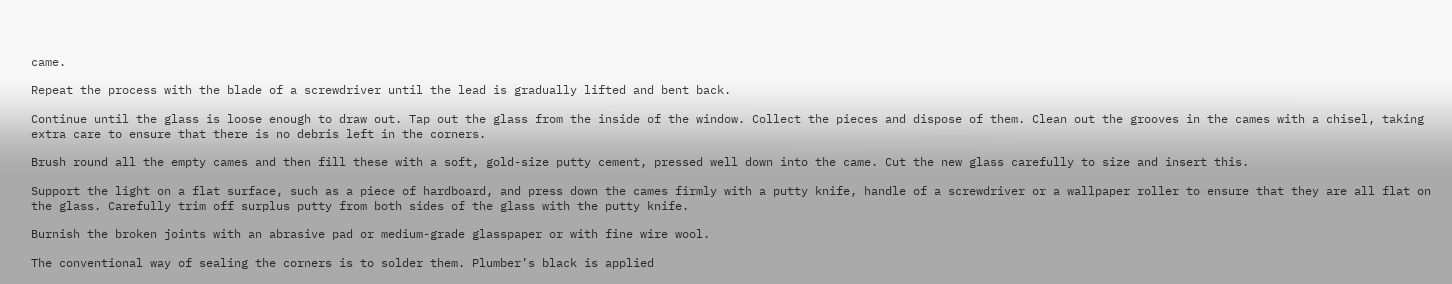came.

Repeat the process with the blade of a screwdriver until the lead is gradually lifted and bent back.

Continue until the glass is loose enough to draw out. Tap out the glass from the inside of the window. Collect the pieces and dispose of them. Clean out the grooves in the cames with a chisel, taking extra care to ensure that there is no debris left in the corners.

Brush round all the empty cames and then fill these with a soft, gold-size putty cement, pressed well down into the came. Cut the new glass carefully to size and insert this.

Support the light on a flat surface, such as a piece of hardboard, and press down the cames firmly with a putty knife, handle of a screwdriver or a wallpaper roller to ensure that they are all flat on the glass. Carefully trim off surplus putty from both sides of the glass with the putty knife.

Burnish the broken joints with an abrasive pad or medium-grade glasspaper or with fine wire wool.

The conventional way of sealing the corners is to solder them. Plumber’s black is applied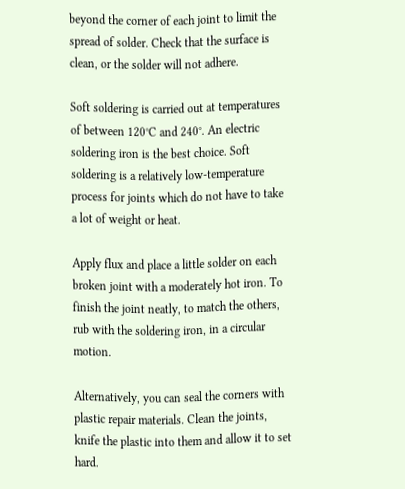beyond the corner of each joint to limit the spread of solder. Check that the surface is clean, or the solder will not adhere.

Soft soldering is carried out at temperatures of between 120°C and 240°. An electric soldering iron is the best choice. Soft soldering is a relatively low-temperature process for joints which do not have to take a lot of weight or heat.

Apply flux and place a little solder on each broken joint with a moderately hot iron. To finish the joint neatly, to match the others, rub with the soldering iron, in a circular motion.

Alternatively, you can seal the corners with plastic repair materials. Clean the joints, knife the plastic into them and allow it to set hard.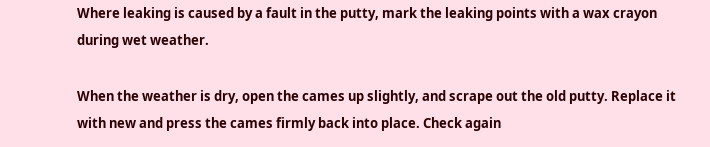Where leaking is caused by a fault in the putty, mark the leaking points with a wax crayon during wet weather.

When the weather is dry, open the cames up slightly, and scrape out the old putty. Replace it with new and press the cames firmly back into place. Check again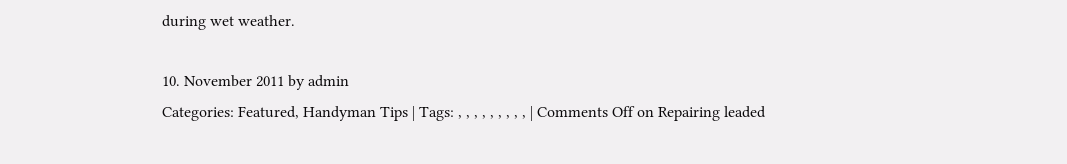during wet weather.

10. November 2011 by admin
Categories: Featured, Handyman Tips | Tags: , , , , , , , , , | Comments Off on Repairing leaded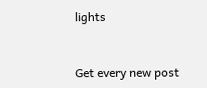lights


Get every new post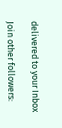delivered to your Inbox

Join other followers: